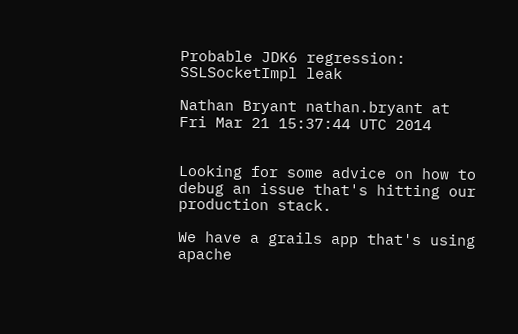Probable JDK6 regression: SSLSocketImpl leak

Nathan Bryant nathan.bryant at
Fri Mar 21 15:37:44 UTC 2014


Looking for some advice on how to debug an issue that's hitting our
production stack.

We have a grails app that's using apache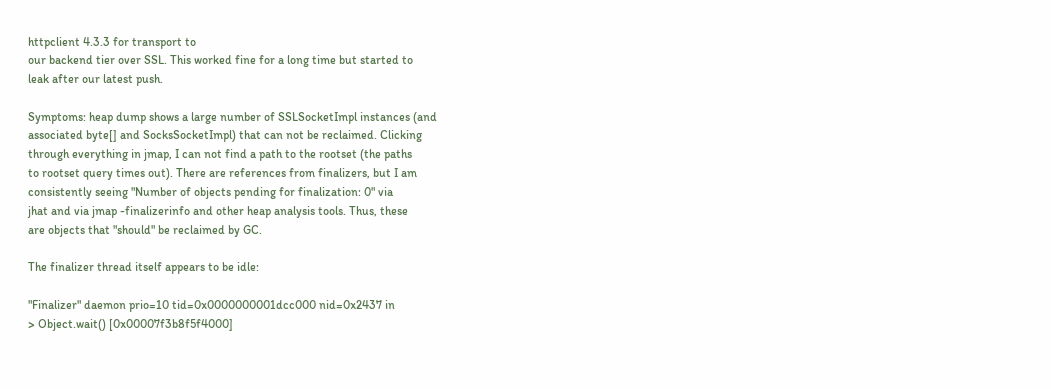httpclient 4.3.3 for transport to
our backend tier over SSL. This worked fine for a long time but started to
leak after our latest push.

Symptoms: heap dump shows a large number of SSLSocketImpl instances (and
associated byte[] and SocksSocketImpl) that can not be reclaimed. Clicking
through everything in jmap, I can not find a path to the rootset (the paths
to rootset query times out). There are references from finalizers, but I am
consistently seeing "Number of objects pending for finalization: 0" via
jhat and via jmap -finalizerinfo and other heap analysis tools. Thus, these
are objects that "should" be reclaimed by GC.

The finalizer thread itself appears to be idle:

"Finalizer" daemon prio=10 tid=0x0000000001dcc000 nid=0x2437 in
> Object.wait() [0x00007f3b8f5f4000]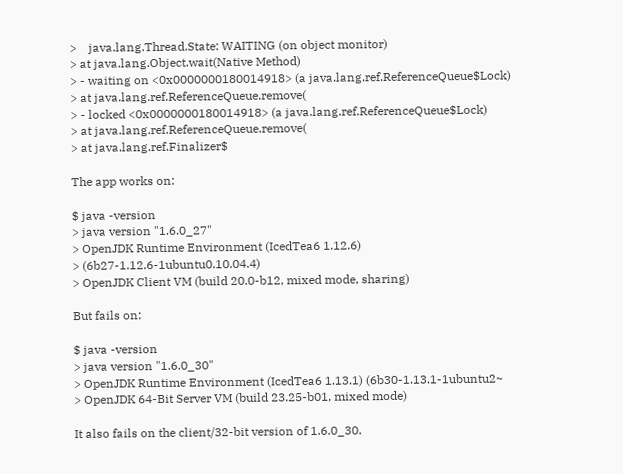>    java.lang.Thread.State: WAITING (on object monitor)
> at java.lang.Object.wait(Native Method)
> - waiting on <0x0000000180014918> (a java.lang.ref.ReferenceQueue$Lock)
> at java.lang.ref.ReferenceQueue.remove(
> - locked <0x0000000180014918> (a java.lang.ref.ReferenceQueue$Lock)
> at java.lang.ref.ReferenceQueue.remove(
> at java.lang.ref.Finalizer$

The app works on:

$ java -version
> java version "1.6.0_27"
> OpenJDK Runtime Environment (IcedTea6 1.12.6)
> (6b27-1.12.6-1ubuntu0.10.04.4)
> OpenJDK Client VM (build 20.0-b12, mixed mode, sharing)

But fails on:

$ java -version
> java version "1.6.0_30"
> OpenJDK Runtime Environment (IcedTea6 1.13.1) (6b30-1.13.1-1ubuntu2~
> OpenJDK 64-Bit Server VM (build 23.25-b01, mixed mode)

It also fails on the client/32-bit version of 1.6.0_30.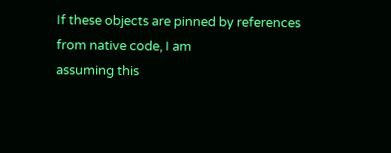If these objects are pinned by references from native code, I am
assuming this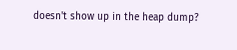doesn't show up in the heap dump?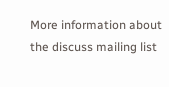More information about the discuss mailing list